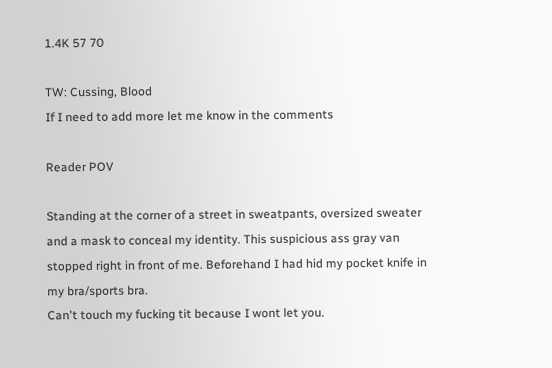1.4K 57 70

TW: Cussing, Blood
If I need to add more let me know in the comments

Reader POV

Standing at the corner of a street in sweatpants, oversized sweater and a mask to conceal my identity. This suspicious ass gray van stopped right in front of me. Beforehand I had hid my pocket knife in my bra/sports bra.
Can't touch my fucking tit because I wont let you.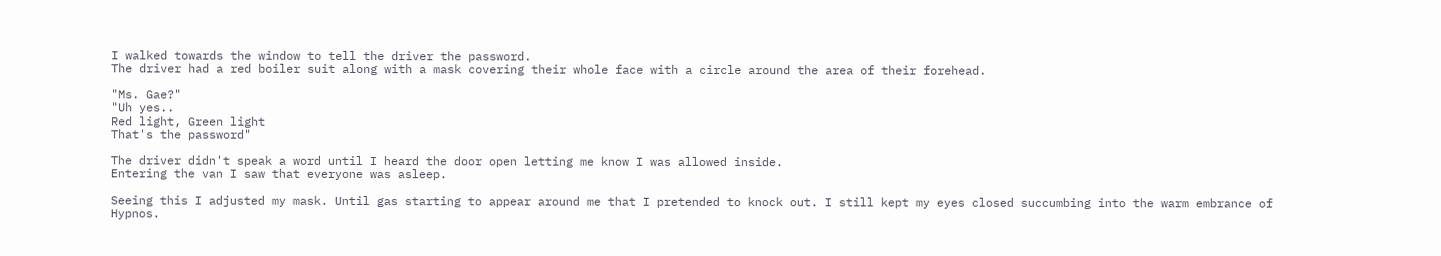I walked towards the window to tell the driver the password.
The driver had a red boiler suit along with a mask covering their whole face with a circle around the area of their forehead.

"Ms. Gae?"
"Uh yes..
Red light, Green light
That's the password"

The driver didn't speak a word until I heard the door open letting me know I was allowed inside.
Entering the van I saw that everyone was asleep.

Seeing this I adjusted my mask. Until gas starting to appear around me that I pretended to knock out. I still kept my eyes closed succumbing into the warm embrance of Hypnos.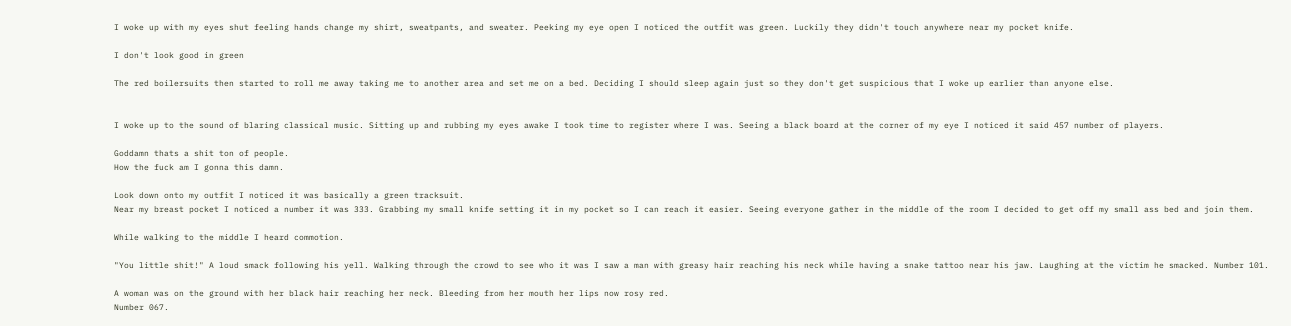I woke up with my eyes shut feeling hands change my shirt, sweatpants, and sweater. Peeking my eye open I noticed the outfit was green. Luckily they didn't touch anywhere near my pocket knife.

I don't look good in green

The red boilersuits then started to roll me away taking me to another area and set me on a bed. Deciding I should sleep again just so they don't get suspicious that I woke up earlier than anyone else.


I woke up to the sound of blaring classical music. Sitting up and rubbing my eyes awake I took time to register where I was. Seeing a black board at the corner of my eye I noticed it said 457 number of players.

Goddamn thats a shit ton of people.
How the fuck am I gonna this damn.

Look down onto my outfit I noticed it was basically a green tracksuit.
Near my breast pocket I noticed a number it was 333. Grabbing my small knife setting it in my pocket so I can reach it easier. Seeing everyone gather in the middle of the room I decided to get off my small ass bed and join them.

While walking to the middle I heard commotion.

"You little shit!" A loud smack following his yell. Walking through the crowd to see who it was I saw a man with greasy hair reaching his neck while having a snake tattoo near his jaw. Laughing at the victim he smacked. Number 101.

A woman was on the ground with her black hair reaching her neck. Bleeding from her mouth her lips now rosy red.
Number 067.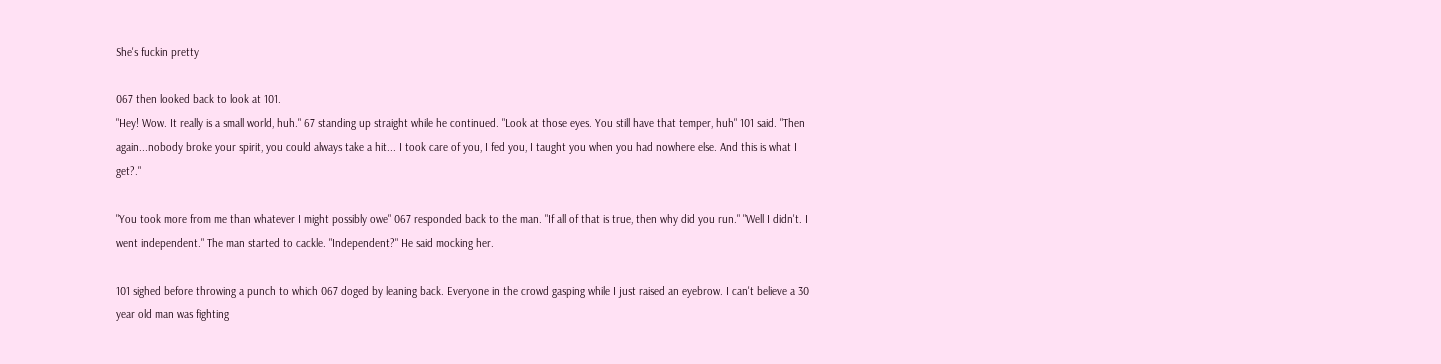She's fuckin pretty

067 then looked back to look at 101.
"Hey! Wow. It really is a small world, huh." 67 standing up straight while he continued. "Look at those eyes. You still have that temper, huh" 101 said. "Then again...nobody broke your spirit, you could always take a hit... I took care of you, I fed you, I taught you when you had nowhere else. And this is what I get?."

"You took more from me than whatever I might possibly owe" 067 responded back to the man. "If all of that is true, then why did you run." "Well I didn't. I went independent." The man started to cackle. "Independent?" He said mocking her.

101 sighed before throwing a punch to which 067 doged by leaning back. Everyone in the crowd gasping while I just raised an eyebrow. I can't believe a 30 year old man was fighting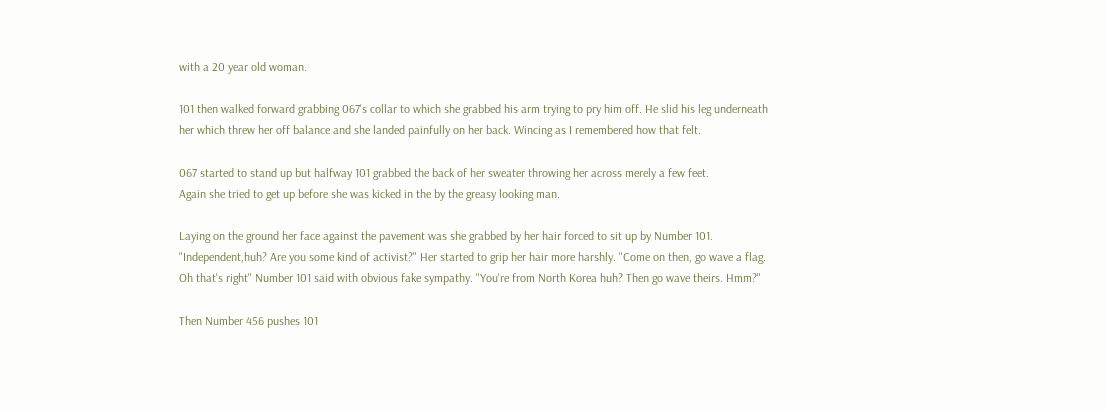with a 20 year old woman.

101 then walked forward grabbing 067's collar to which she grabbed his arm trying to pry him off. He slid his leg underneath her which threw her off balance and she landed painfully on her back. Wincing as I remembered how that felt.

067 started to stand up but halfway 101 grabbed the back of her sweater throwing her across merely a few feet.
Again she tried to get up before she was kicked in the by the greasy looking man.

Laying on the ground her face against the pavement was she grabbed by her hair forced to sit up by Number 101.
"Independent,huh? Are you some kind of activist?" Her started to grip her hair more harshly. "Come on then, go wave a flag. Oh that's right" Number 101 said with obvious fake sympathy. "You're from North Korea huh? Then go wave theirs. Hmm?"

Then Number 456 pushes 101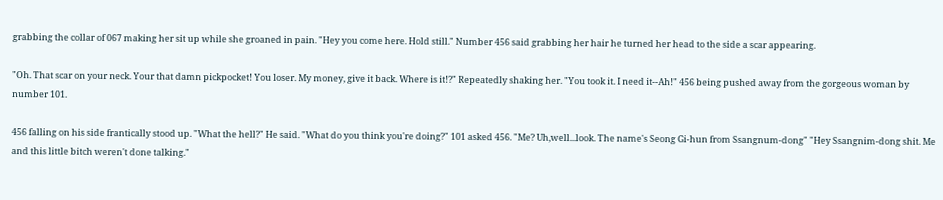grabbing the collar of 067 making her sit up while she groaned in pain. "Hey you come here. Hold still." Number 456 said grabbing her hair he turned her head to the side a scar appearing.

"Oh. That scar on your neck. Your that damn pickpocket! You loser. My money, give it back. Where is it!?" Repeatedly shaking her. "You took it. I need it--Ah!" 456 being pushed away from the gorgeous woman by number 101.

456 falling on his side frantically stood up. "What the hell?" He said. "What do you think you're doing?" 101 asked 456. "Me? Uh,well...look. The name's Seong Gi-hun from Ssangnum-dong" "Hey Ssangnim-dong shit. Me and this little bitch weren't done talking."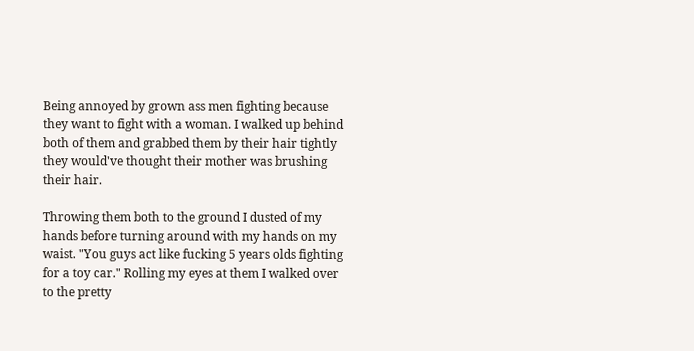Being annoyed by grown ass men fighting because they want to fight with a woman. I walked up behind both of them and grabbed them by their hair tightly they would've thought their mother was brushing their hair.

Throwing them both to the ground I dusted of my hands before turning around with my hands on my waist. "You guys act like fucking 5 years olds fighting for a toy car." Rolling my eyes at them I walked over to the pretty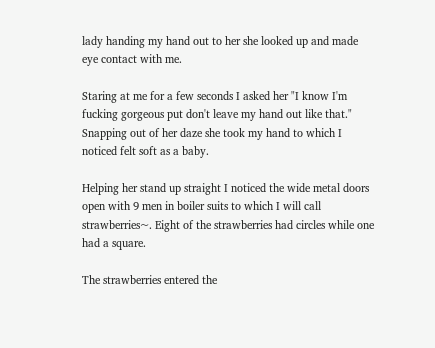lady handing my hand out to her she looked up and made eye contact with me.

Staring at me for a few seconds I asked her "I know I'm fucking gorgeous put don't leave my hand out like that." Snapping out of her daze she took my hand to which I noticed felt soft as a baby.

Helping her stand up straight I noticed the wide metal doors open with 9 men in boiler suits to which I will call strawberries~. Eight of the strawberries had circles while one had a square.

The strawberries entered the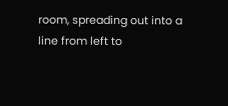room, spreading out into a line from left to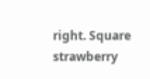right. Square strawberry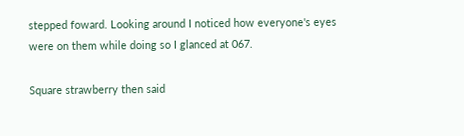stepped foward. Looking around I noticed how everyone's eyes were on them while doing so I glanced at 067.

Square strawberry then said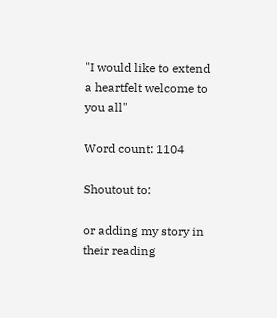"I would like to extend a heartfelt welcome to you all"

Word count: 1104

Shoutout to:

or adding my story in their reading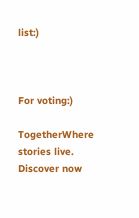list:)



For voting:)

TogetherWhere stories live. Discover now